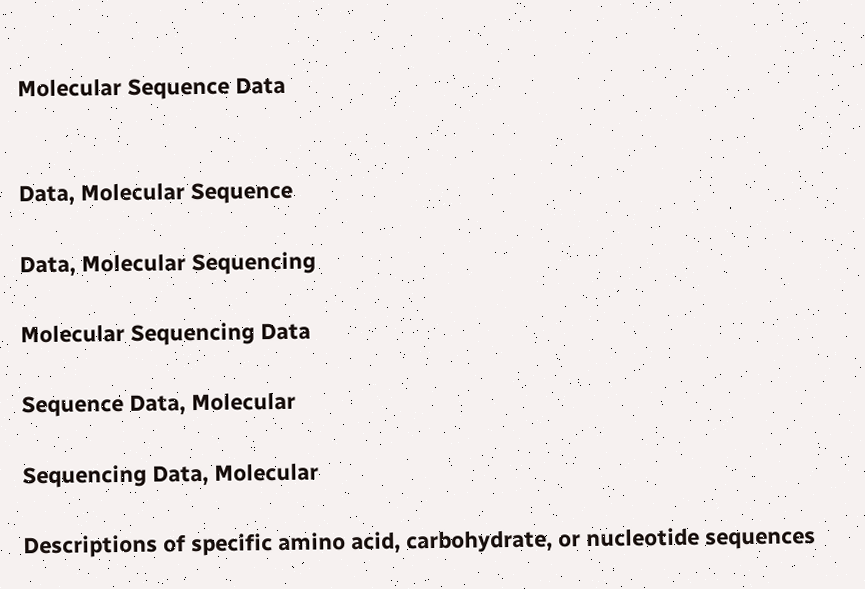Molecular Sequence Data


Data, Molecular Sequence

Data, Molecular Sequencing

Molecular Sequencing Data

Sequence Data, Molecular

Sequencing Data, Molecular

Descriptions of specific amino acid, carbohydrate, or nucleotide sequences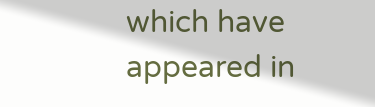which have appeared in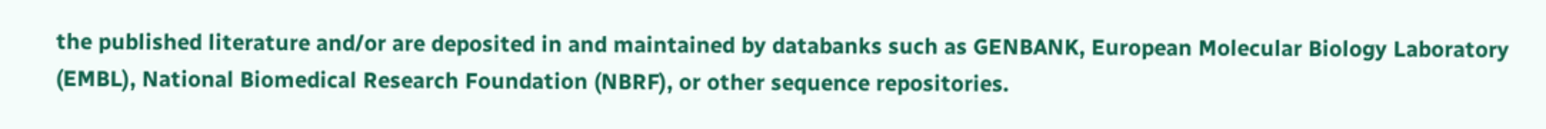the published literature and/or are deposited in and maintained by databanks such as GENBANK, European Molecular Biology Laboratory (EMBL), National Biomedical Research Foundation (NBRF), or other sequence repositories.